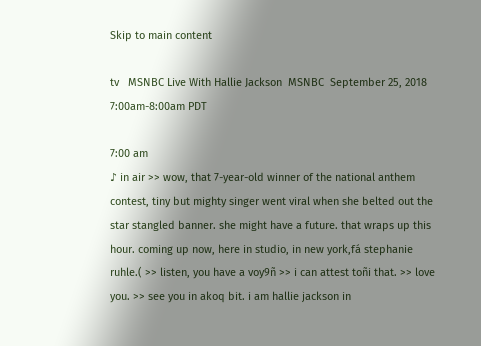Skip to main content

tv   MSNBC Live With Hallie Jackson  MSNBC  September 25, 2018 7:00am-8:00am PDT

7:00 am
♪ in air >> wow, that 7-year-old winner of the national anthem contest, tiny but mighty singer went viral when she belted out the star stangled banner. she might have a future. that wraps up this hour. coming up now, here in studio, in new york,fá stephanie ruhle.( >> listen, you have a voy9ñ >> i can attest toñi that. >> love you. >> see you in akoq bit. i am hallie jackson in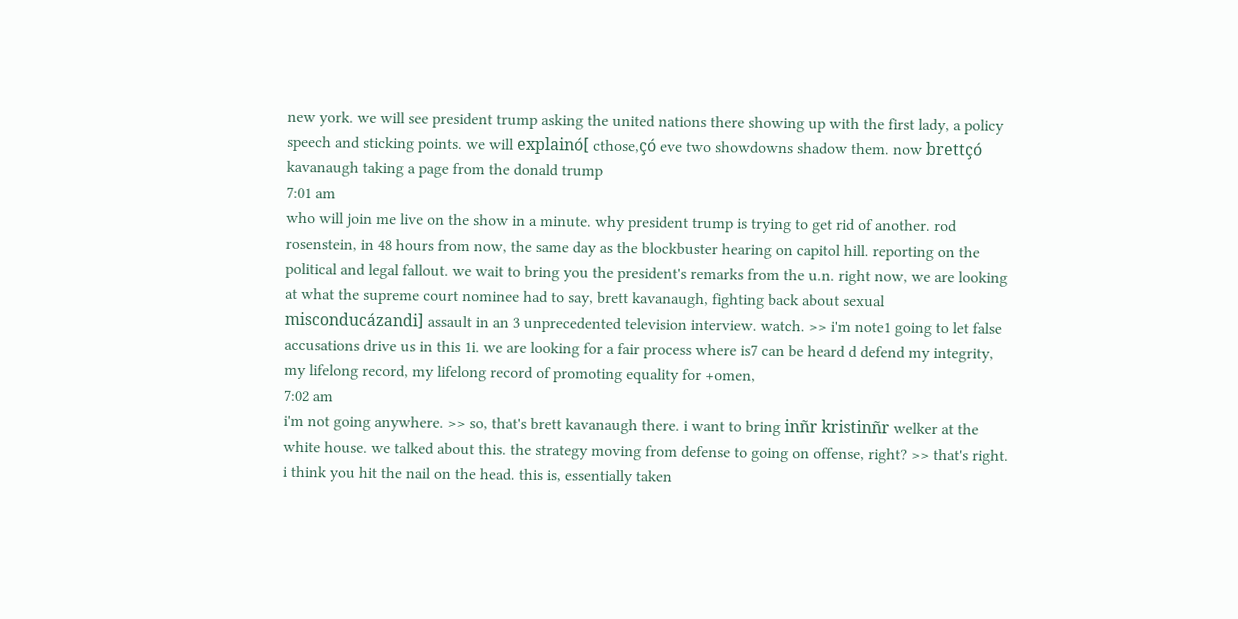new york. we will see president trump asking the united nations there showing up with the first lady, a policy speech and sticking points. we will explainó[ cthose,çó eve two showdowns shadow them. now brettçó kavanaugh taking a page from the donald trump
7:01 am
who will join me live on the show in a minute. why president trump is trying to get rid of another. rod rosenstein, in 48 hours from now, the same day as the blockbuster hearing on capitol hill. reporting on the political and legal fallout. we wait to bring you the president's remarks from the u.n. right now, we are looking at what the supreme court nominee had to say, brett kavanaugh, fighting back about sexual misconducázandi] assault in an 3 unprecedented television interview. watch. >> i'm note1 going to let false accusations drive us in this 1i. we are looking for a fair process where is7 can be heard d defend my integrity, my lifelong record, my lifelong record of promoting equality for +omen,
7:02 am
i'm not going anywhere. >> so, that's brett kavanaugh there. i want to bring inñr kristinñr welker at the white house. we talked about this. the strategy moving from defense to going on offense, right? >> that's right. i think you hit the nail on the head. this is, essentially taken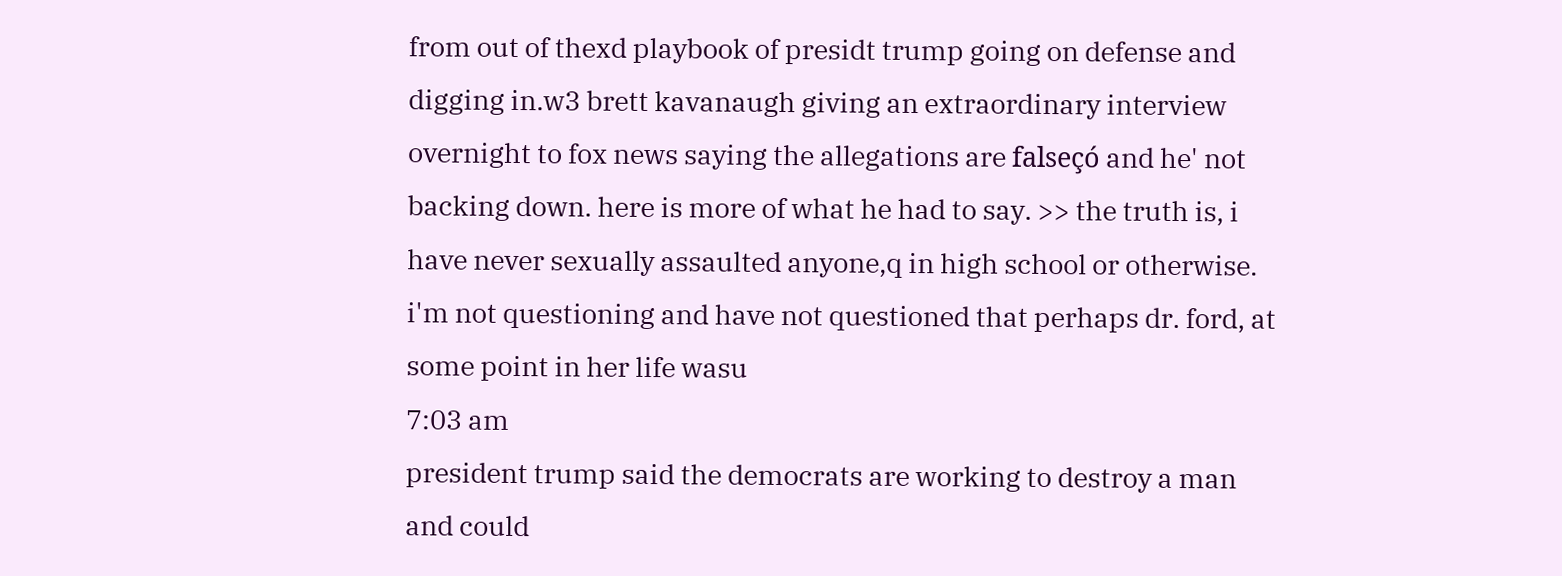from out of thexd playbook of presidt trump going on defense and digging in.w3 brett kavanaugh giving an extraordinary interview overnight to fox news saying the allegations are falseçó and he' not backing down. here is more of what he had to say. >> the truth is, i have never sexually assaulted anyone,q in high school or otherwise. i'm not questioning and have not questioned that perhaps dr. ford, at some point in her life wasu
7:03 am
president trump said the democrats are working to destroy a man and could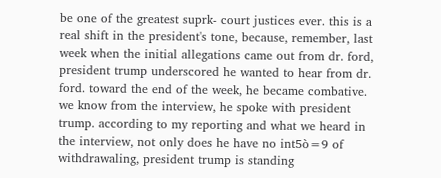be one of the greatest suprk- court justices ever. this is a real shift in the president's tone, because, remember, last week when the initial allegations came out from dr. ford, president trump underscored he wanted to hear from dr. ford. toward the end of the week, he became combative. we know from the interview, he spoke with president trump. according to my reporting and what we heard in the interview, not only does he have no int5ò=9 of withdrawaling, president trump is standing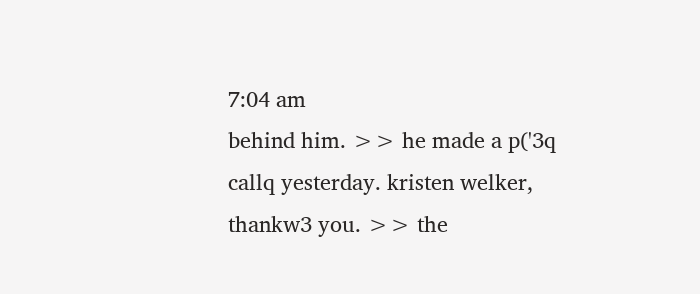7:04 am
behind him. >> he made a p('3q callq yesterday. kristen welker, thankw3 you. >> the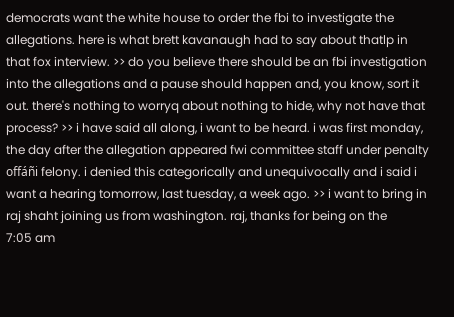democrats want the white house to order the fbi to investigate the allegations. here is what brett kavanaugh had to say about thatlp in that fox interview. >> do you believe there should be an fbi investigation into the allegations and a pause should happen and, you know, sort it out. there's nothing to worryq about nothing to hide, why not have that process? >> i have said all along, i want to be heard. i was first monday, the day after the allegation appeared fwi committee staff under penalty offáñi felony. i denied this categorically and unequivocally and i said i want a hearing tomorrow, last tuesday, a week ago. >> i want to bring in raj shaht joining us from washington. raj, thanks for being on the
7:05 am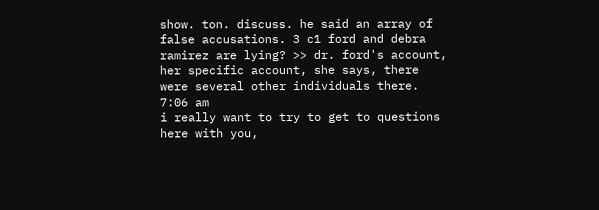show. ton. discuss. he said an array of false accusations. 3 c1 ford and debra ramirez are lying? >> dr. ford's account, her specific account, she says, there were several other individuals there.
7:06 am
i really want to try to get to questions here with you,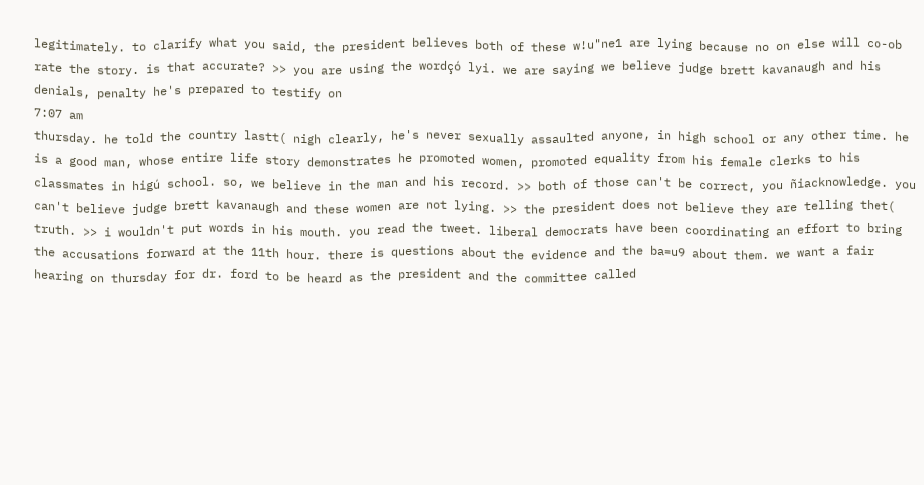legitimately. to clarify what you said, the president believes both of these w!u"ne1 are lying because no on else will co-ob rate the story. is that accurate? >> you are using the wordçó lyi. we are saying we believe judge brett kavanaugh and his denials, penalty he's prepared to testify on
7:07 am
thursday. he told the country lastt( nigh clearly, he's never sexually assaulted anyone, in high school or any other time. he is a good man, whose entire life story demonstrates he promoted women, promoted equality from his female clerks to his classmates in higú school. so, we believe in the man and his record. >> both of those can't be correct, you ñiacknowledge. you can't believe judge brett kavanaugh and these women are not lying. >> the president does not believe they are telling thet( truth. >> i wouldn't put words in his mouth. you read the tweet. liberal democrats have been coordinating an effort to bring the accusations forward at the 11th hour. there is questions about the evidence and the ba=u9 about them. we want a fair hearing on thursday for dr. ford to be heard as the president and the committee called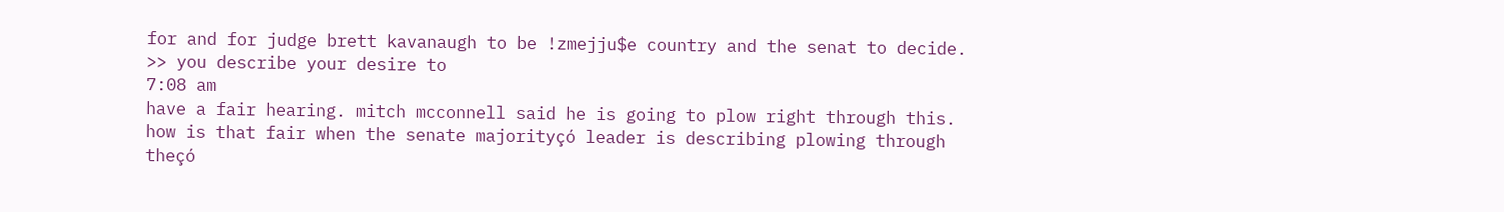for and for judge brett kavanaugh to be !zmejju$e country and the senat to decide. >> you describe your desire to
7:08 am
have a fair hearing. mitch mcconnell said he is going to plow right through this. how is that fair when the senate majorityçó leader is describing plowing through theçó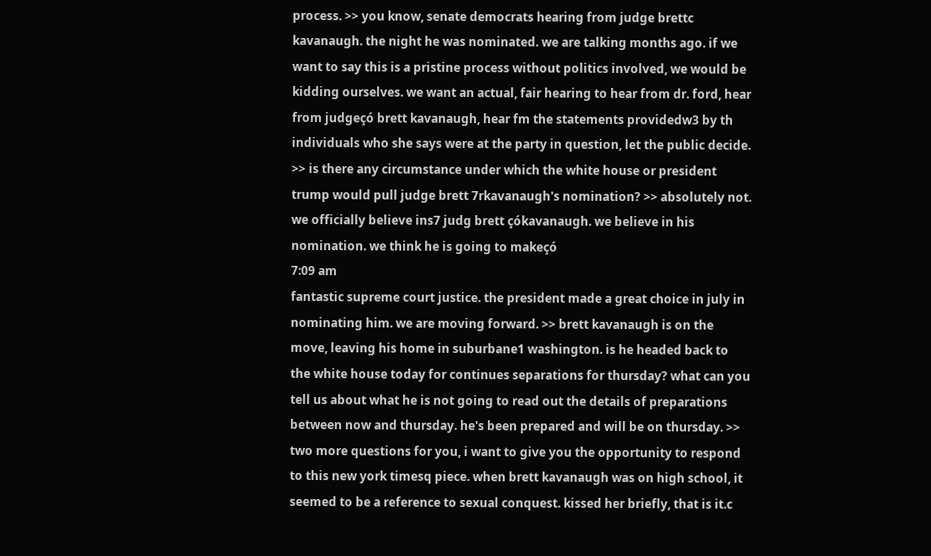process. >> you know, senate democrats hearing from judge brettc kavanaugh. the night he was nominated. we are talking months ago. if we want to say this is a pristine process without politics involved, we would be kidding ourselves. we want an actual, fair hearing to hear from dr. ford, hear from judgeçó brett kavanaugh, hear fm the statements providedw3 by th individuals who she says were at the party in question, let the public decide. >> is there any circumstance under which the white house or president trump would pull judge brett 7rkavanaugh's nomination? >> absolutely not. we officially believe ins7 judg brett çókavanaugh. we believe in his nomination. we think he is going to makeçó
7:09 am
fantastic supreme court justice. the president made a great choice in july in nominating him. we are moving forward. >> brett kavanaugh is on the move, leaving his home in suburbane1 washington. is he headed back to the white house today for continues separations for thursday? what can you tell us about what he is not going to read out the details of preparations between now and thursday. he's been prepared and will be on thursday. >> two more questions for you, i want to give you the opportunity to respond to this new york timesq piece. when brett kavanaugh was on high school, it seemed to be a reference to sexual conquest. kissed her briefly, that is it.c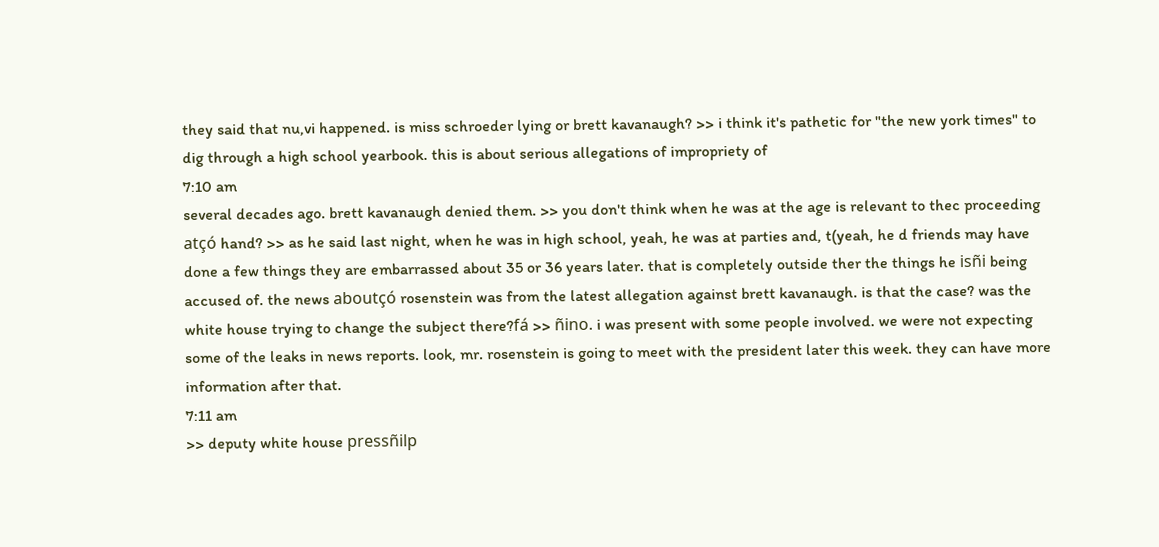they said that nu,vi happened. is miss schroeder lying or brett kavanaugh? >> i think it's pathetic for "the new york times" to dig through a high school yearbook. this is about serious allegations of impropriety of
7:10 am
several decades ago. brett kavanaugh denied them. >> you don't think when he was at the age is relevant to thec proceeding atçó hand? >> as he said last night, when he was in high school, yeah, he was at parties and, t(yeah, he d friends may have done a few things they are embarrassed about 35 or 36 years later. that is completely outside ther the things he isñi being accused of. the news aboutçó rosenstein was from the latest allegation against brett kavanaugh. is that the case? was the white house trying to change the subject there?fá >> ñino. i was present with some people involved. we were not expecting some of the leaks in news reports. look, mr. rosenstein is going to meet with the president later this week. they can have more information after that.
7:11 am
>> deputy white house pressñilp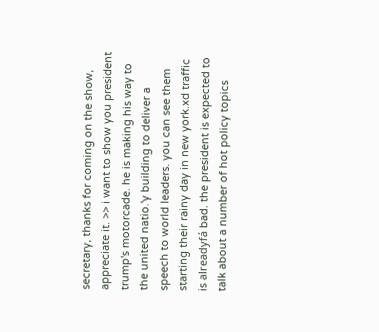secretary, thanks for coming on the show, appreciate it. >> i want to show you president trump's motorcade. he is making his way to the united natio.'y building to deliver a speech to world leaders. you can see them starting their rainy day in new york.xd traffic is alreadyfá bad. the president is expected to talk about a number of hot policy topics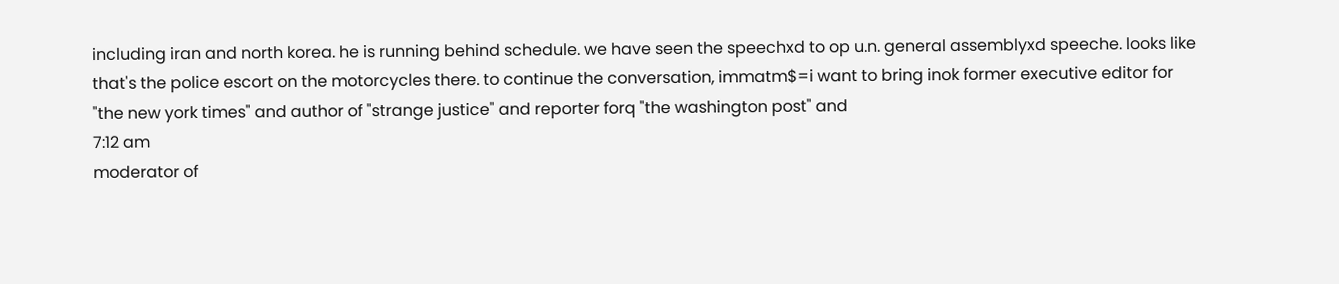including iran and north korea. he is running behind schedule. we have seen the speechxd to op u.n. general assemblyxd speeche. looks like that's the police escort on the motorcycles there. to continue the conversation, immatm$=i want to bring inok former executive editor for "the new york times" and author of "strange justice" and reporter forq "the washington post" and
7:12 am
moderator of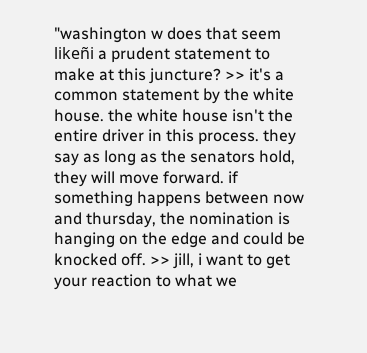"washington w does that seem likeñi a prudent statement to make at this juncture? >> it's a common statement by the white house. the white house isn't the entire driver in this process. they say as long as the senators hold, they will move forward. if something happens between now and thursday, the nomination is hanging on the edge and could be knocked off. >> jill, i want to get your reaction to what we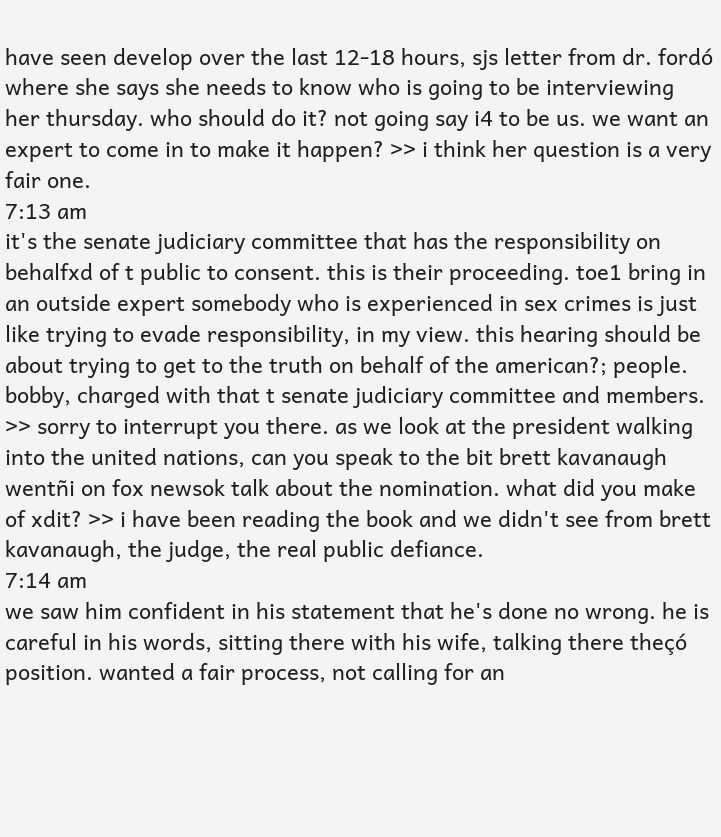have seen develop over the last 12-18 hours, sjs letter from dr. fordó where she says she needs to know who is going to be interviewing her thursday. who should do it? not going say i4 to be us. we want an expert to come in to make it happen? >> i think her question is a very fair one.
7:13 am
it's the senate judiciary committee that has the responsibility on behalfxd of t public to consent. this is their proceeding. toe1 bring in an outside expert somebody who is experienced in sex crimes is just like trying to evade responsibility, in my view. this hearing should be about trying to get to the truth on behalf of the american?; people. bobby, charged with that t senate judiciary committee and members. >> sorry to interrupt you there. as we look at the president walking into the united nations, can you speak to the bit brett kavanaugh wentñi on fox newsok talk about the nomination. what did you make of xdit? >> i have been reading the book and we didn't see from brett kavanaugh, the judge, the real public defiance.
7:14 am
we saw him confident in his statement that he's done no wrong. he is careful in his words, sitting there with his wife, talking there theçó position. wanted a fair process, not calling for an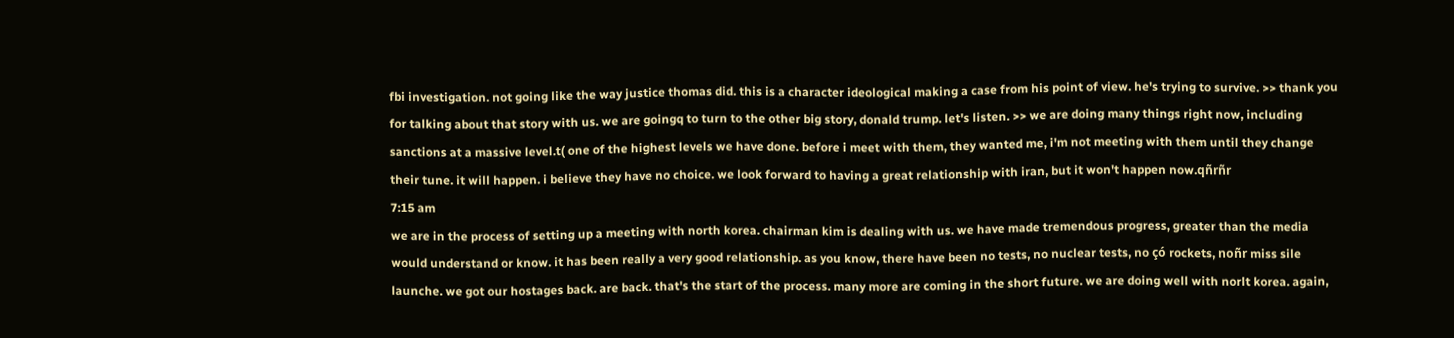fbi investigation. not going like the way justice thomas did. this is a character ideological making a case from his point of view. he's trying to survive. >> thank you for talking about that story with us. we are goingq to turn to the other big story, donald trump. let's listen. >> we are doing many things right now, including sanctions at a massive level.t( one of the highest levels we have done. before i meet with them, they wanted me, i'm not meeting with them until they change their tune. it will happen. i believe they have no choice. we look forward to having a great relationship with iran, but it won't happen now.qñrñr
7:15 am
we are in the process of setting up a meeting with north korea. chairman kim is dealing with us. we have made tremendous progress, greater than the media would understand or know. it has been really a very good relationship. as you know, there have been no tests, no nuclear tests, no çó rockets, noñr miss sile launche. we got our hostages back. are back. that's the start of the process. many more are coming in the short future. we are doing well with norlt korea. again,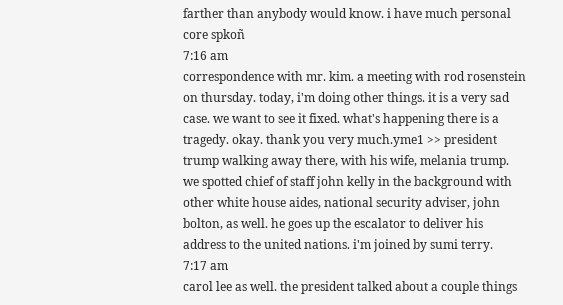farther than anybody would know. i have much personal core spkoñ
7:16 am
correspondence with mr. kim. a meeting with rod rosenstein on thursday. today, i'm doing other things. it is a very sad case. we want to see it fixed. what's happening there is a tragedy. okay. thank you very much.yme1 >> president trump walking away there, with his wife, melania trump. we spotted chief of staff john kelly in the background with other white house aides, national security adviser, john bolton, as well. he goes up the escalator to deliver his address to the united nations. i'm joined by sumi terry.
7:17 am
carol lee as well. the president talked about a couple things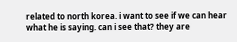related to north korea. i want to see if we can hear what he is saying. can i see that? they are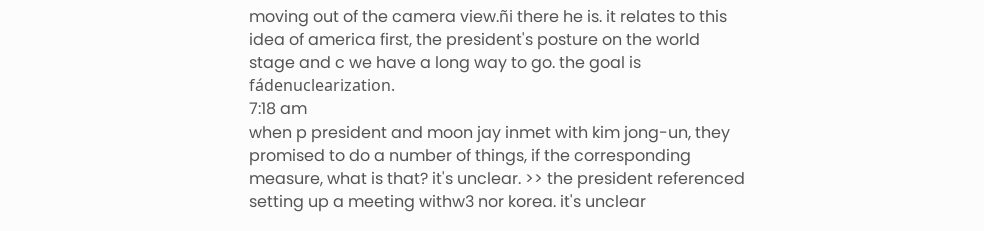moving out of the camera view.ñi there he is. it relates to this idea of america first, the president's posture on the world stage and c we have a long way to go. the goal is fádenuclearization.
7:18 am
when p president and moon jay inmet with kim jong-un, they promised to do a number of things, if the corresponding measure, what is that? it's unclear. >> the president referenced setting up a meeting withw3 nor korea. it's unclear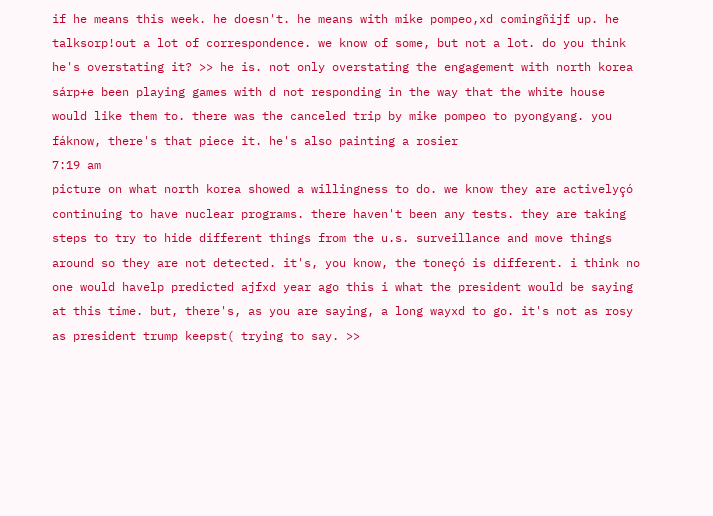if he means this week. he doesn't. he means with mike pompeo,xd comingñijf up. he talksorp!out a lot of correspondence. we know of some, but not a lot. do you think he's overstating it? >> he is. not only overstating the engagement with north korea sárp+e been playing games with d not responding in the way that the white house would like them to. there was the canceled trip by mike pompeo to pyongyang. you fáknow, there's that piece it. he's also painting a rosier
7:19 am
picture on what north korea showed a willingness to do. we know they are activelyçó continuing to have nuclear programs. there haven't been any tests. they are taking steps to try to hide different things from the u.s. surveillance and move things around so they are not detected. it's, you know, the toneçó is different. i think no one would havelp predicted ajfxd year ago this i what the president would be saying at this time. but, there's, as you are saying, a long wayxd to go. it's not as rosy as president trump keepst( trying to say. >>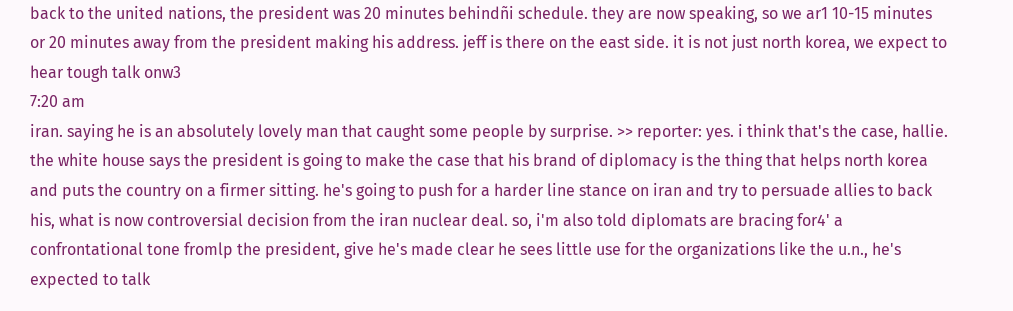back to the united nations, the president was 20 minutes behindñi schedule. they are now speaking, so we ar1 10-15 minutes or 20 minutes away from the president making his address. jeff is there on the east side. it is not just north korea, we expect to hear tough talk onw3
7:20 am
iran. saying he is an absolutely lovely man that caught some people by surprise. >> reporter: yes. i think that's the case, hallie. the white house says the president is going to make the case that his brand of diplomacy is the thing that helps north korea and puts the country on a firmer sitting. he's going to push for a harder line stance on iran and try to persuade allies to back his, what is now controversial decision from the iran nuclear deal. so, i'm also told diplomats are bracing for4' a confrontational tone fromlp the president, give he's made clear he sees little use for the organizations like the u.n., he's expected to talk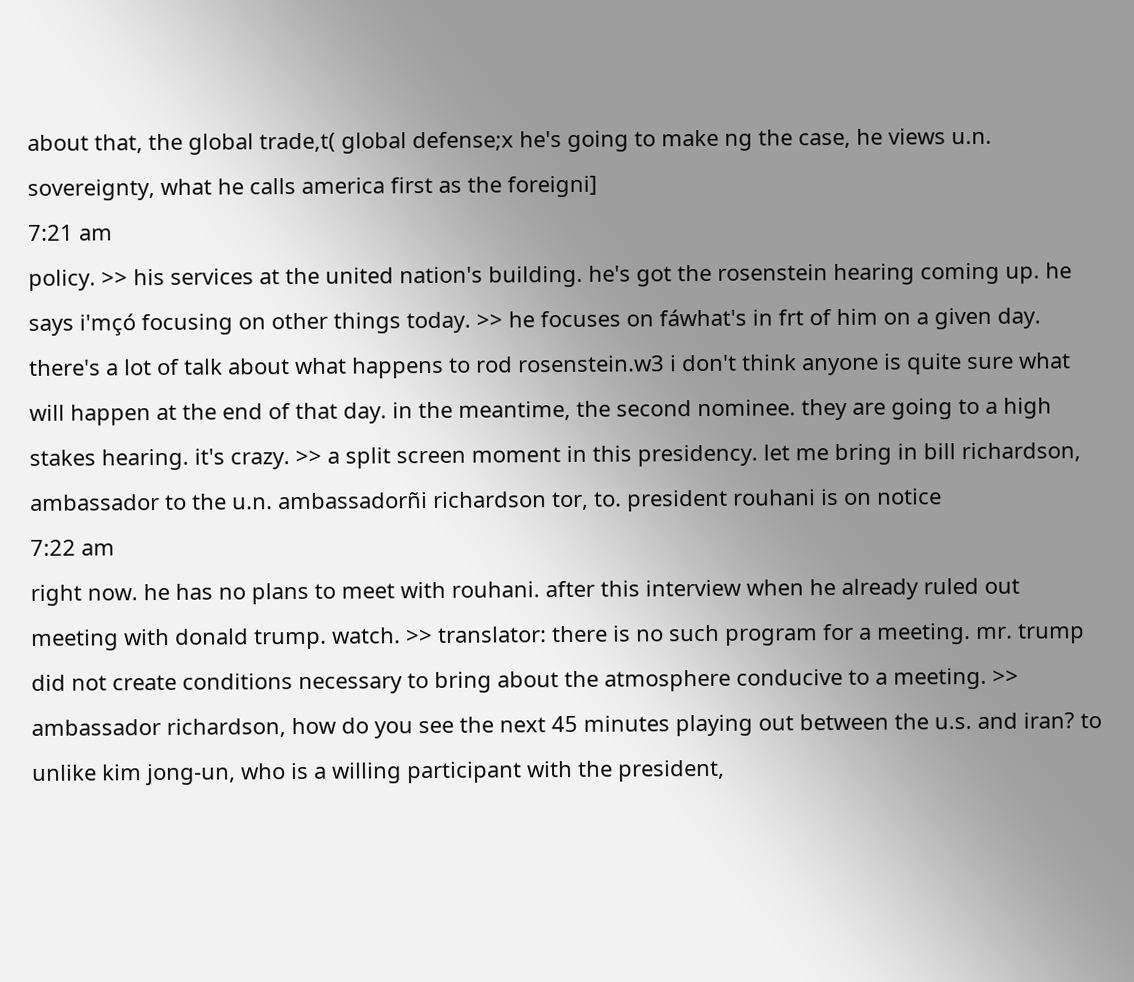about that, the global trade,t( global defense;x he's going to make ng the case, he views u.n. sovereignty, what he calls america first as the foreigni]
7:21 am
policy. >> his services at the united nation's building. he's got the rosenstein hearing coming up. he says i'mçó focusing on other things today. >> he focuses on fáwhat's in frt of him on a given day. there's a lot of talk about what happens to rod rosenstein.w3 i don't think anyone is quite sure what will happen at the end of that day. in the meantime, the second nominee. they are going to a high stakes hearing. it's crazy. >> a split screen moment in this presidency. let me bring in bill richardson, ambassador to the u.n. ambassadorñi richardson tor, to. president rouhani is on notice
7:22 am
right now. he has no plans to meet with rouhani. after this interview when he already ruled out meeting with donald trump. watch. >> translator: there is no such program for a meeting. mr. trump did not create conditions necessary to bring about the atmosphere conducive to a meeting. >> ambassador richardson, how do you see the next 45 minutes playing out between the u.s. and iran? to unlike kim jong-un, who is a willing participant with the president,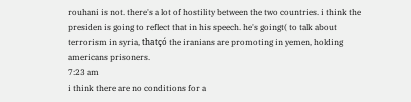rouhani is not. there's a lot of hostility between the two countries. i think the presiden is going to reflect that in his speech. he's goingt( to talk about terrorism in syria, thatçó the iranians are promoting in yemen, holding americans prisoners.
7:23 am
i think there are no conditions for a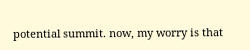potential summit. now, my worry is that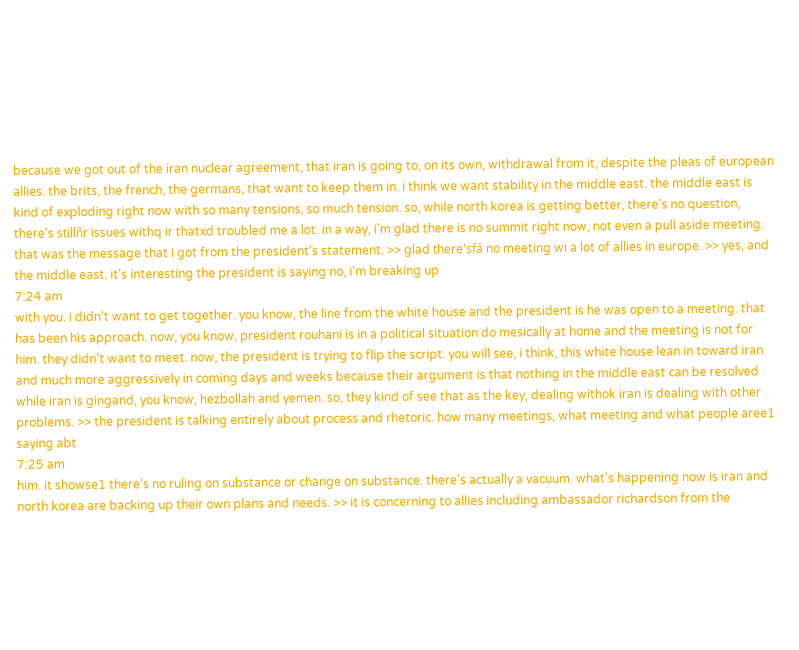because we got out of the iran nuclear agreement, that iran is going to, on its own, withdrawal from it, despite the pleas of european allies. the brits, the french, the germans, that want to keep them in. i think we want stability in the middle east. the middle east is kind of exploding right now with so many tensions, so much tension. so, while north korea is getting better, there's no question, there's stillñr issues withq ir thatxd troubled me a lot. in a way, i'm glad there is no summit right now, not even a pull aside meeting. that was the message that i got from the president's statement. >> glad there'sfá no meeting wi a lot of allies in europe. >> yes, and the middle east. it's interesting the president is saying no, i'm breaking up
7:24 am
with you. i didn't want to get together. you know, the line from the white house and the president is he was open to a meeting. that has been his approach. now, you know, president rouhani is in a political situation do mesically at home and the meeting is not for him. they didn't want to meet. now, the president is trying to flip the script. you will see, i think, this white house lean in toward iran and much more aggressively in coming days and weeks because their argument is that nothing in the middle east can be resolved while iran is gingand, you know, hezbollah and yemen. so, they kind of see that as the key, dealing withok iran is dealing with other problems. >> the president is talking entirely about process and rhetoric. how many meetings, what meeting and what people aree1 saying abt
7:25 am
him. it showse1 there's no ruling on substance or change on substance. there's actually a vacuum. what's happening now is iran and north korea are backing up their own plans and needs. >> it is concerning to allies including ambassador richardson from the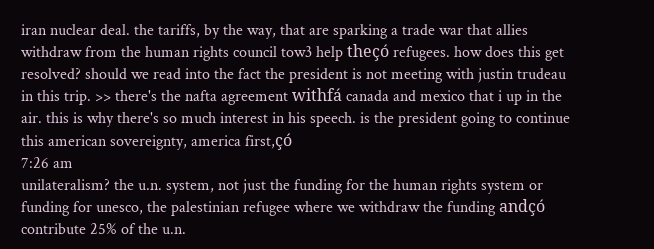iran nuclear deal. the tariffs, by the way, that are sparking a trade war that allies withdraw from the human rights council tow3 help theçó refugees. how does this get resolved? should we read into the fact the president is not meeting with justin trudeau in this trip. >> there's the nafta agreement withfá canada and mexico that i up in the air. this is why there's so much interest in his speech. is the president going to continue this american sovereignty, america first,çó
7:26 am
unilateralism? the u.n. system, not just the funding for the human rights system or funding for unesco, the palestinian refugee where we withdraw the funding andçó contribute 25% of the u.n.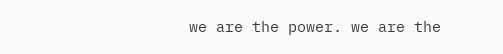we are the power. we are the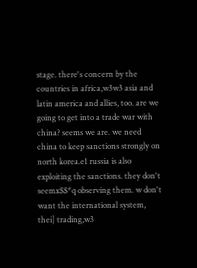stage. there's concern by the countries in africa,w3w3 asia and latin america and allies, too. are we going to get into a trade war with china? seems we are. we need china to keep sanctions strongly on north korea.e1 russia is also exploiting the sanctions. they don't seemx$$*q observing them. w don't want the international system, thei] trading,w3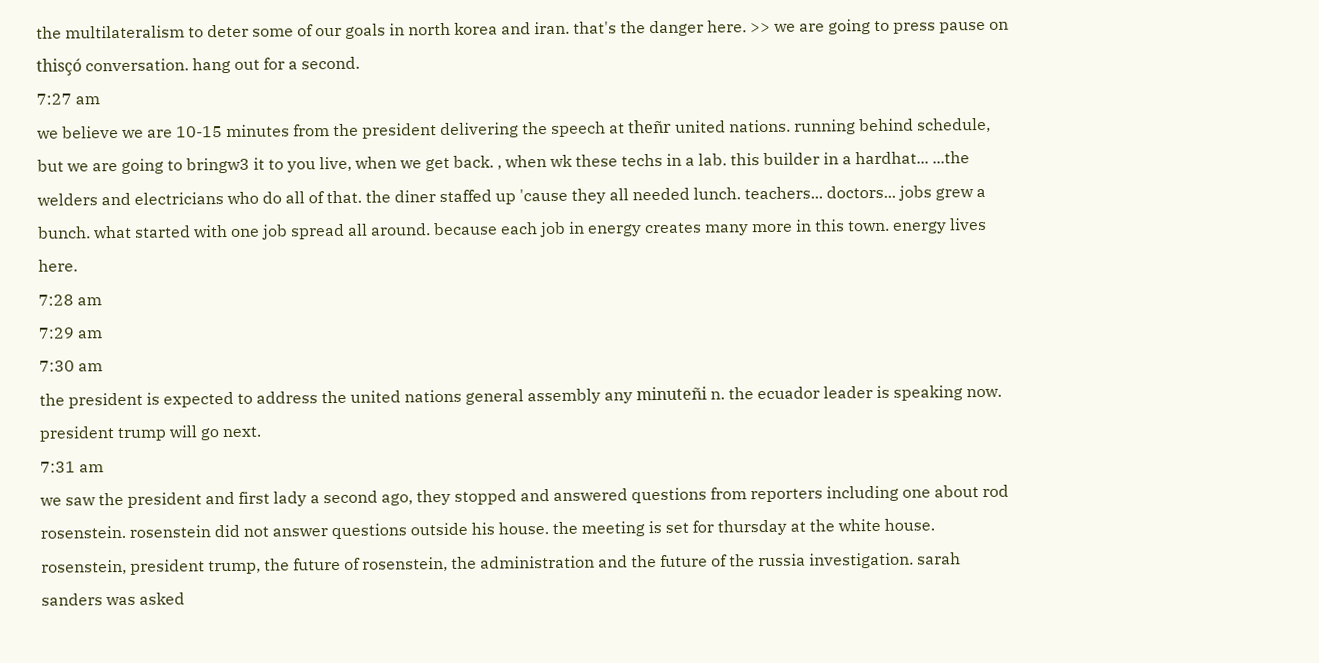the multilateralism to deter some of our goals in north korea and iran. that's the danger here. >> we are going to press pause on thisçó conversation. hang out for a second.
7:27 am
we believe we are 10-15 minutes from the president delivering the speech at theñr united nations. running behind schedule, but we are going to bringw3 it to you live, when we get back. , when wk these techs in a lab. this builder in a hardhat... ...the welders and electricians who do all of that. the diner staffed up 'cause they all needed lunch. teachers... doctors... jobs grew a bunch. what started with one job spread all around. because each job in energy creates many more in this town. energy lives here.
7:28 am
7:29 am
7:30 am
the president is expected to address the united nations general assembly any minuteñi n. the ecuador leader is speaking now. president trump will go next.
7:31 am
we saw the president and first lady a second ago, they stopped and answered questions from reporters including one about rod rosenstein. rosenstein did not answer questions outside his house. the meeting is set for thursday at the white house. rosenstein, president trump, the future of rosenstein, the administration and the future of the russia investigation. sarah sanders was asked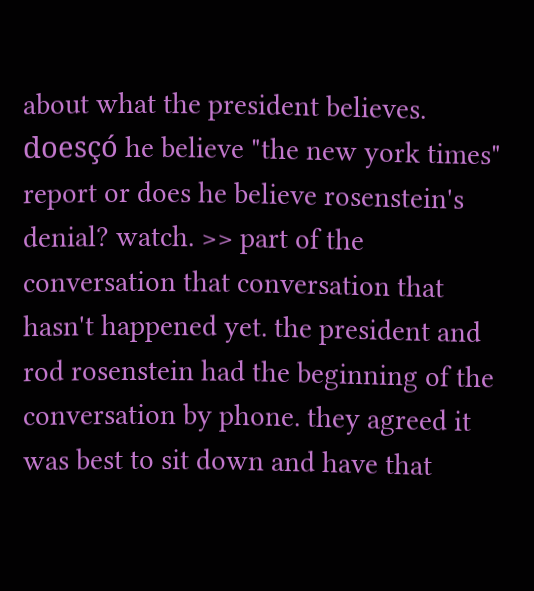about what the president believes. doesçó he believe "the new york times" report or does he believe rosenstein's denial? watch. >> part of the conversation that conversation that hasn't happened yet. the president and rod rosenstein had the beginning of the conversation by phone. they agreed it was best to sit down and have that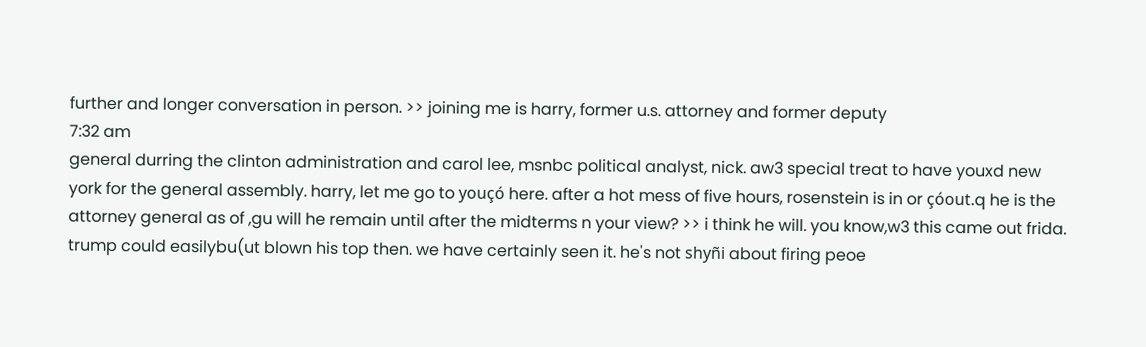further and longer conversation in person. >> joining me is harry, former u.s. attorney and former deputy
7:32 am
general durring the clinton administration and carol lee, msnbc political analyst, nick. aw3 special treat to have youxd new york for the general assembly. harry, let me go to youçó here. after a hot mess of five hours, rosenstein is in or çóout.q he is the attorney general as of ,gu will he remain until after the midterms n your view? >> i think he will. you know,w3 this came out frida. trump could easilybu(ut blown his top then. we have certainly seen it. he's not shyñi about firing peoe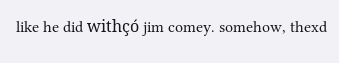like he did withçó jim comey. somehow, thexd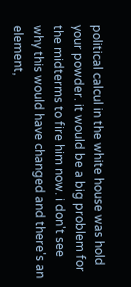political calcul in the white house was hold your powder. it would be a big problem for the midterms to fire him now. i don't see why this would have changed and there's an element,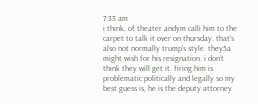7:33 am
i think, of theater andym calli him to the carpet to talk it over on thursday. that's also not normally trump's style. they5a might wish for his resignation. i don't think they will get it. firing him is problematic politically and legally so my best guess is, he is the deputy attorney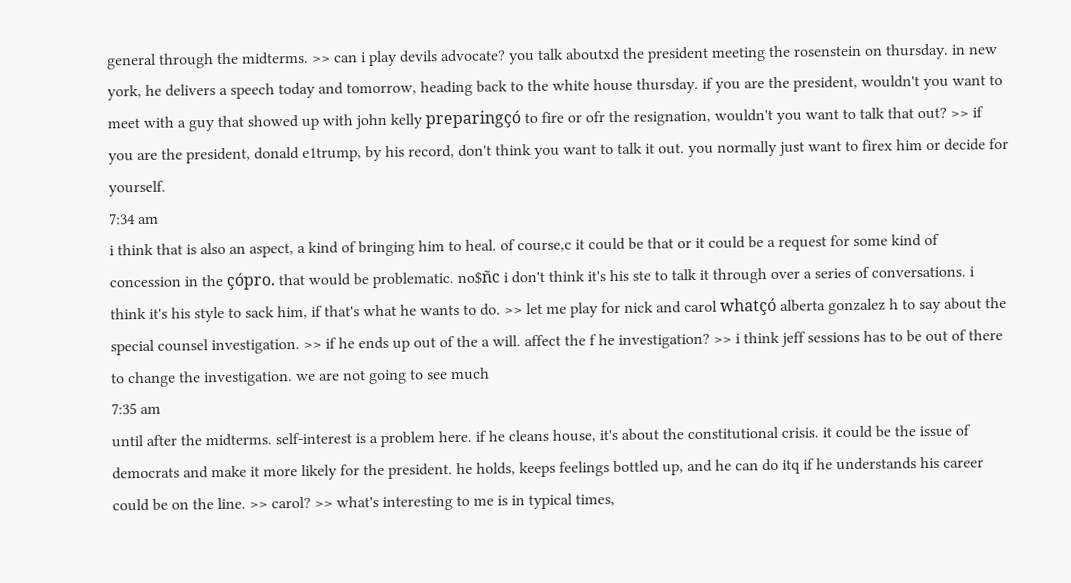general through the midterms. >> can i play devils advocate? you talk aboutxd the president meeting the rosenstein on thursday. in new york, he delivers a speech today and tomorrow, heading back to the white house thursday. if you are the president, wouldn't you want to meet with a guy that showed up with john kelly preparingçó to fire or ofr the resignation, wouldn't you want to talk that out? >> if you are the president, donald e1trump, by his record, don't think you want to talk it out. you normally just want to firex him or decide for yourself.
7:34 am
i think that is also an aspect, a kind of bringing him to heal. of course,c it could be that or it could be a request for some kind of concession in the çópro. that would be problematic. no$ñc i don't think it's his ste to talk it through over a series of conversations. i think it's his style to sack him, if that's what he wants to do. >> let me play for nick and carol whatçó alberta gonzalez h to say about the special counsel investigation. >> if he ends up out of the a will. affect the f he investigation? >> i think jeff sessions has to be out of there to change the investigation. we are not going to see much
7:35 am
until after the midterms. self-interest is a problem here. if he cleans house, it's about the constitutional crisis. it could be the issue of democrats and make it more likely for the president. he holds, keeps feelings bottled up, and he can do itq if he understands his career could be on the line. >> carol? >> what's interesting to me is in typical times,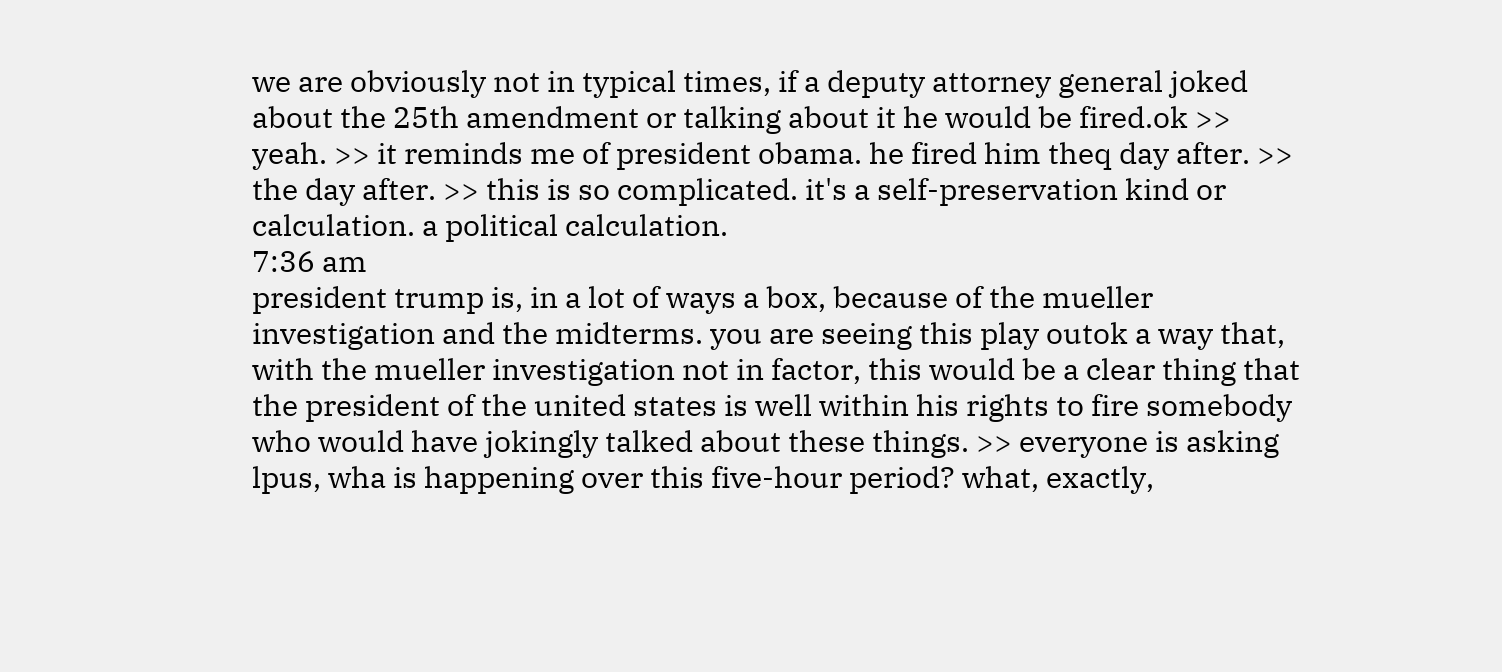we are obviously not in typical times, if a deputy attorney general joked about the 25th amendment or talking about it he would be fired.ok >> yeah. >> it reminds me of president obama. he fired him theq day after. >> the day after. >> this is so complicated. it's a self-preservation kind or calculation. a political calculation.
7:36 am
president trump is, in a lot of ways a box, because of the mueller investigation and the midterms. you are seeing this play outok a way that, with the mueller investigation not in factor, this would be a clear thing that the president of the united states is well within his rights to fire somebody who would have jokingly talked about these things. >> everyone is asking lpus, wha is happening over this five-hour period? what, exactly,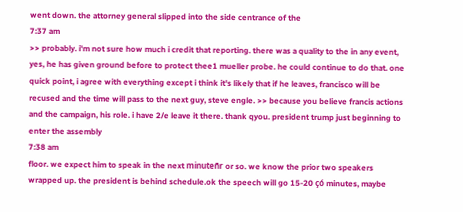went down. the attorney general slipped into the side centrance of the
7:37 am
>> probably. i'm not sure how much i credit that reporting. there was a quality to the in any event, yes, he has given ground before to protect thee1 mueller probe. he could continue to do that. one quick point, i agree with everything except i think it's likely that if he leaves, francisco will be recused and the time will pass to the next guy, steve engle. >> because you believe francis actions and the campaign, his role. i have 2/e leave it there. thank qyou. president trump just beginning to enter the assembly
7:38 am
floor. we expect him to speak in the next minuteñr or so. we know the prior two speakers wrapped up. the president is behind schedule.ok the speech will go 15-20 çó minutes, maybe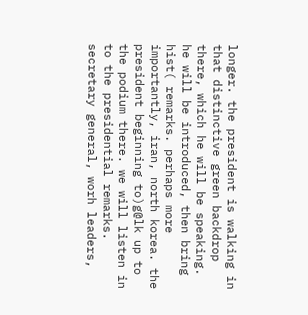longer. the president is walking in that distinctive green backdrop there, which he will be speaking. he will be introduced, then bring hist( remarks. perhaps more importantly, iran, north korea. the president beginning to)g@lk up to the podium there. we will listen in to the presidential remarks. secretary general, worh leaders,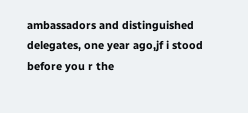ambassadors and distinguished delegates, one year ago,jf i stood before you r the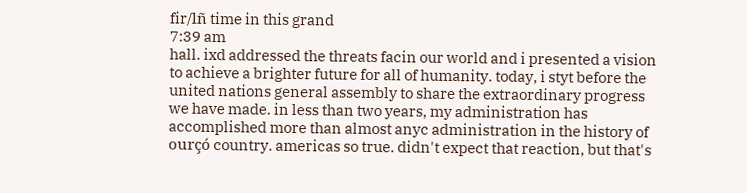fir/lñ time in this grand
7:39 am
hall. ixd addressed the threats facin our world and i presented a vision to achieve a brighter future for all of humanity. today, i styt before the united nations general assembly to share the extraordinary progress we have made. in less than two years, my administration has accomplished more than almost anyc administration in the history of ourçó country. americas so true. didn't expect that reaction, but that's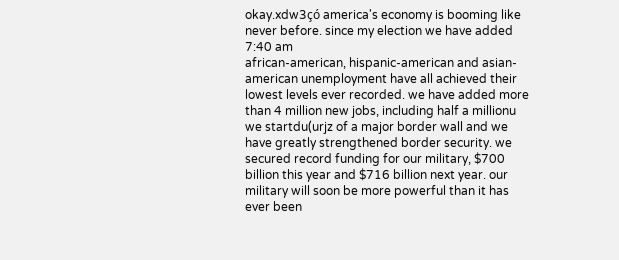okay.xdw3çó america's economy is booming like never before. since my election we have added
7:40 am
african-american, hispanic-american and asian-american unemployment have all achieved their lowest levels ever recorded. we have added more than 4 million new jobs, including half a millionu we startdu(urjz of a major border wall and we have greatly strengthened border security. we secured record funding for our military, $700 billion this year and $716 billion next year. our military will soon be more powerful than it has ever been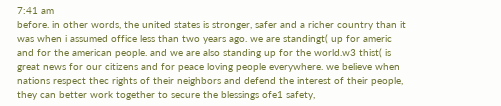7:41 am
before. in other words, the united states is stronger, safer and a richer country than it was when i assumed office less than two years ago. we are standingt( up for americ and for the american people. and we are also standing up for the world.w3 thist( is great news for our citizens and for peace loving people everywhere. we believe when nations respect thec rights of their neighbors and defend the interest of their people, they can better work together to secure the blessings ofe1 safety,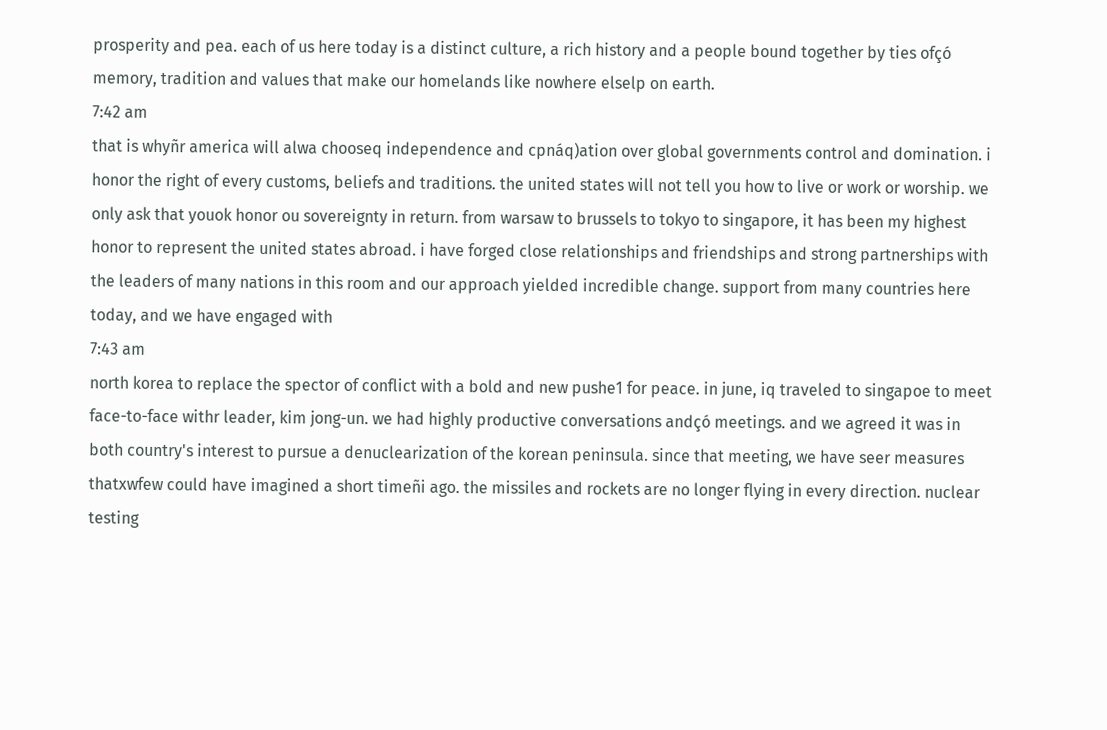prosperity and pea. each of us here today is a distinct culture, a rich history and a people bound together by ties ofçó memory, tradition and values that make our homelands like nowhere elselp on earth.
7:42 am
that is whyñr america will alwa chooseq independence and cpnáq)ation over global governments control and domination. i honor the right of every customs, beliefs and traditions. the united states will not tell you how to live or work or worship. we only ask that youok honor ou sovereignty in return. from warsaw to brussels to tokyo to singapore, it has been my highest honor to represent the united states abroad. i have forged close relationships and friendships and strong partnerships with the leaders of many nations in this room and our approach yielded incredible change. support from many countries here today, and we have engaged with
7:43 am
north korea to replace the spector of conflict with a bold and new pushe1 for peace. in june, iq traveled to singapoe to meet face-to-face withr leader, kim jong-un. we had highly productive conversations andçó meetings. and we agreed it was in both country's interest to pursue a denuclearization of the korean peninsula. since that meeting, we have seer measures thatxwfew could have imagined a short timeñi ago. the missiles and rockets are no longer flying in every direction. nuclear testing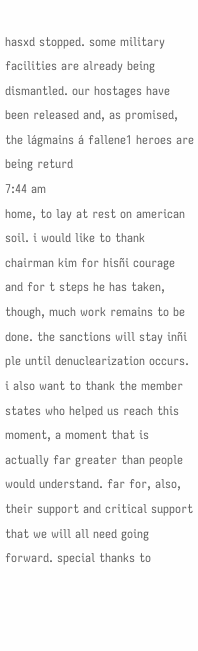hasxd stopped. some military facilities are already being dismantled. our hostages have been released and, as promised, the lágmains á fallene1 heroes are being returd
7:44 am
home, to lay at rest on american soil. i would like to thank chairman kim for hisñi courage and for t steps he has taken, though, much work remains to be done. the sanctions will stay inñi ple until denuclearization occurs. i also want to thank the member states who helped us reach this moment, a moment that is actually far greater than people would understand. far for, also, their support and critical support that we will all need going forward. special thanks to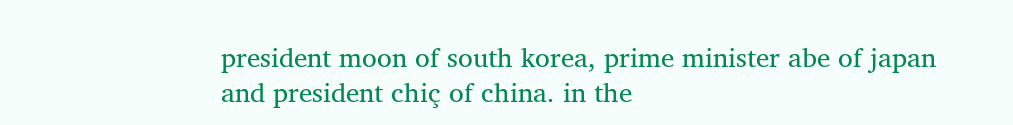president moon of south korea, prime minister abe of japan and president chiç of china. in the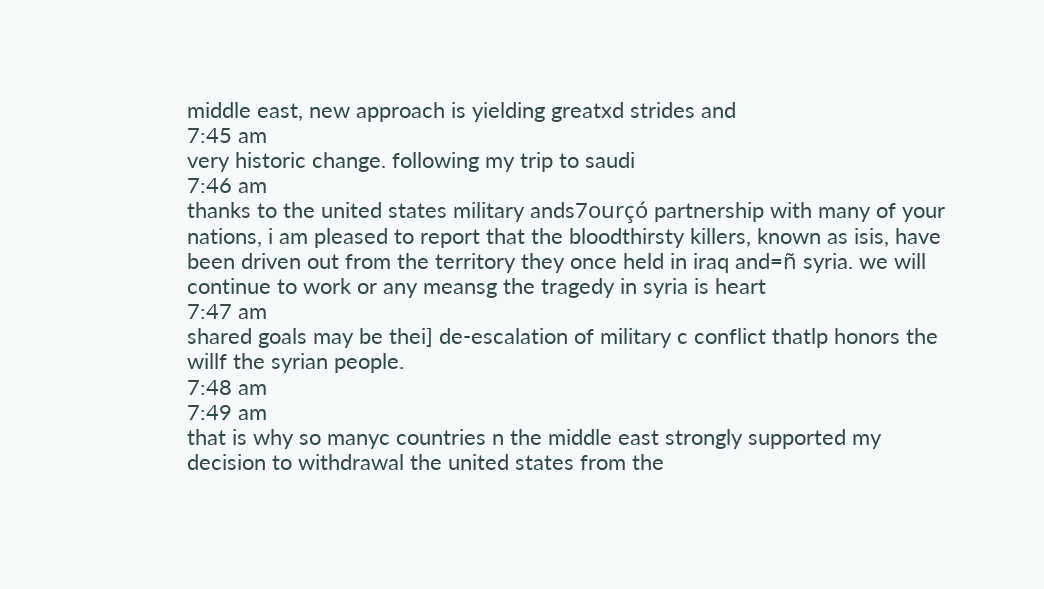middle east, new approach is yielding greatxd strides and
7:45 am
very historic change. following my trip to saudi
7:46 am
thanks to the united states military ands7ourçó partnership with many of your nations, i am pleased to report that the bloodthirsty killers, known as isis, have been driven out from the territory they once held in iraq and=ñ syria. we will continue to work or any meansg the tragedy in syria is heart
7:47 am
shared goals may be thei] de-escalation of military c conflict thatlp honors the willf the syrian people.
7:48 am
7:49 am
that is why so manyc countries n the middle east strongly supported my decision to withdrawal the united states from the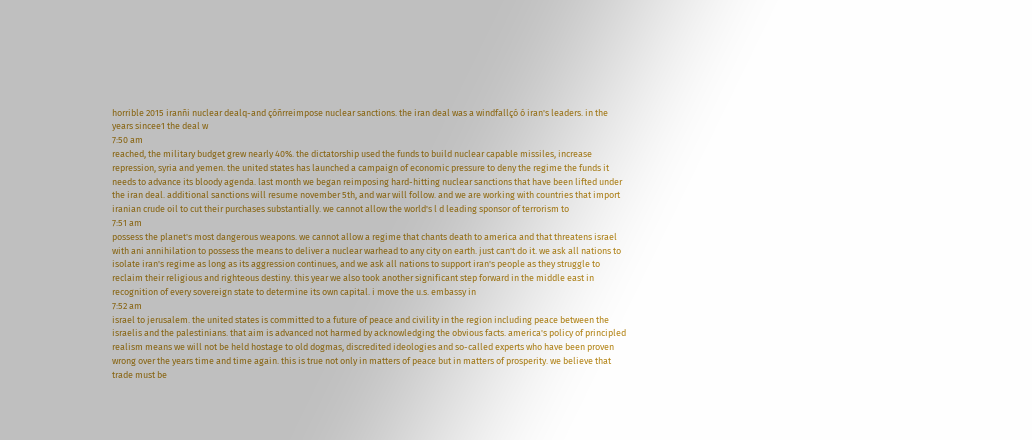horrible 2015 iranñi nuclear dealq-and çóñrreimpose nuclear sanctions. the iran deal was a windfallçó ó iran's leaders. in the years sincee1 the deal w
7:50 am
reached, the military budget grew nearly 40%. the dictatorship used the funds to build nuclear capable missiles, increase repression, syria and yemen. the united states has launched a campaign of economic pressure to deny the regime the funds it needs to advance its bloody agenda. last month we began reimposing hard-hitting nuclear sanctions that have been lifted under the iran deal. additional sanctions will resume november 5th, and war will follow. and we are working with countries that import iranian crude oil to cut their purchases substantially. we cannot allow the world's l d leading sponsor of terrorism to
7:51 am
possess the planet's most dangerous weapons. we cannot allow a regime that chants death to america and that threatens israel with ani annihilation to possess the means to deliver a nuclear warhead to any city on earth. just can't do it. we ask all nations to isolate iran's regime as long as its aggression continues, and we ask all nations to support iran's people as they struggle to reclaim their religious and righteous destiny. this year we also took another significant step forward in the middle east in recognition of every sovereign state to determine its own capital. i move the u.s. embassy in
7:52 am
israel to jerusalem. the united states is committed to a future of peace and civility in the region including peace between the israelis and the palestinians. that aim is advanced not harmed by acknowledging the obvious facts. america's policy of principled realism means we will not be held hostage to old dogmas, discredited ideologies and so-called experts who have been proven wrong over the years time and time again. this is true not only in matters of peace but in matters of prosperity. we believe that trade must be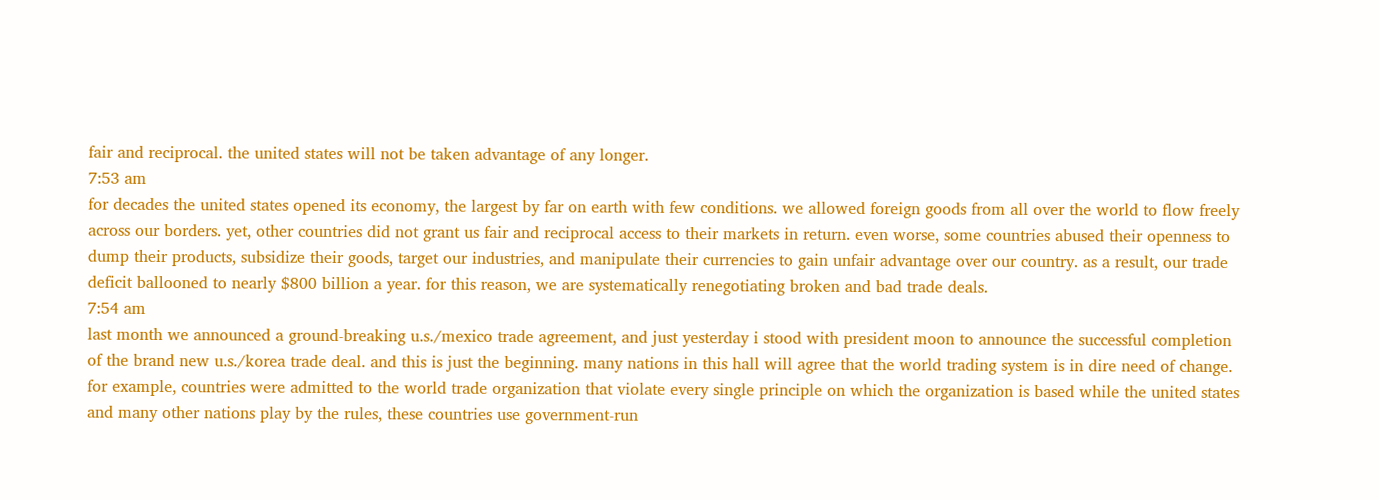fair and reciprocal. the united states will not be taken advantage of any longer.
7:53 am
for decades the united states opened its economy, the largest by far on earth with few conditions. we allowed foreign goods from all over the world to flow freely across our borders. yet, other countries did not grant us fair and reciprocal access to their markets in return. even worse, some countries abused their openness to dump their products, subsidize their goods, target our industries, and manipulate their currencies to gain unfair advantage over our country. as a result, our trade deficit ballooned to nearly $800 billion a year. for this reason, we are systematically renegotiating broken and bad trade deals.
7:54 am
last month we announced a ground-breaking u.s./mexico trade agreement, and just yesterday i stood with president moon to announce the successful completion of the brand new u.s./korea trade deal. and this is just the beginning. many nations in this hall will agree that the world trading system is in dire need of change. for example, countries were admitted to the world trade organization that violate every single principle on which the organization is based while the united states and many other nations play by the rules, these countries use government-run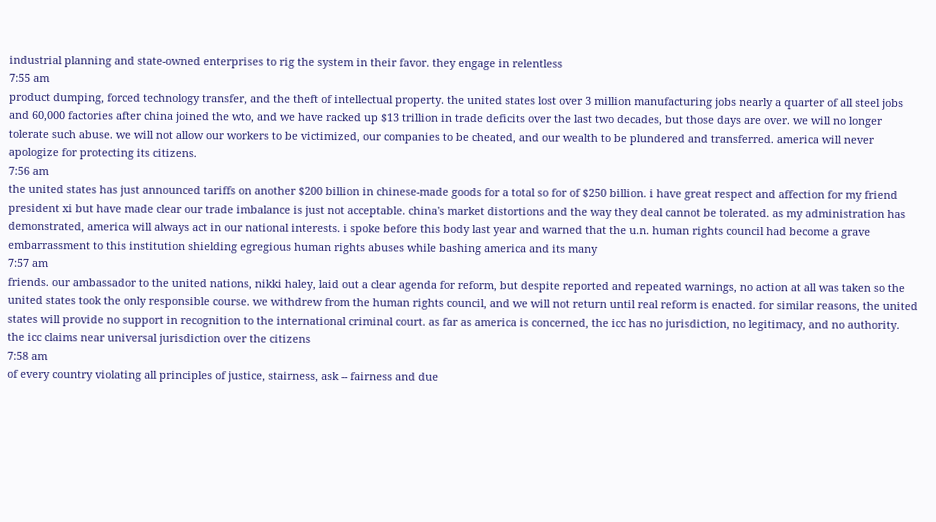industrial planning and state-owned enterprises to rig the system in their favor. they engage in relentless
7:55 am
product dumping, forced technology transfer, and the theft of intellectual property. the united states lost over 3 million manufacturing jobs nearly a quarter of all steel jobs and 60,000 factories after china joined the wto, and we have racked up $13 trillion in trade deficits over the last two decades, but those days are over. we will no longer tolerate such abuse. we will not allow our workers to be victimized, our companies to be cheated, and our wealth to be plundered and transferred. america will never apologize for protecting its citizens.
7:56 am
the united states has just announced tariffs on another $200 billion in chinese-made goods for a total so for of $250 billion. i have great respect and affection for my friend president xi but have made clear our trade imbalance is just not acceptable. china's market distortions and the way they deal cannot be tolerated. as my administration has demonstrated, america will always act in our national interests. i spoke before this body last year and warned that the u.n. human rights council had become a grave embarrassment to this institution shielding egregious human rights abuses while bashing america and its many
7:57 am
friends. our ambassador to the united nations, nikki haley, laid out a clear agenda for reform, but despite reported and repeated warnings, no action at all was taken so the united states took the only responsible course. we withdrew from the human rights council, and we will not return until real reform is enacted. for similar reasons, the united states will provide no support in recognition to the international criminal court. as far as america is concerned, the icc has no jurisdiction, no legitimacy, and no authority. the icc claims near universal jurisdiction over the citizens
7:58 am
of every country violating all principles of justice, stairness, ask -- fairness and due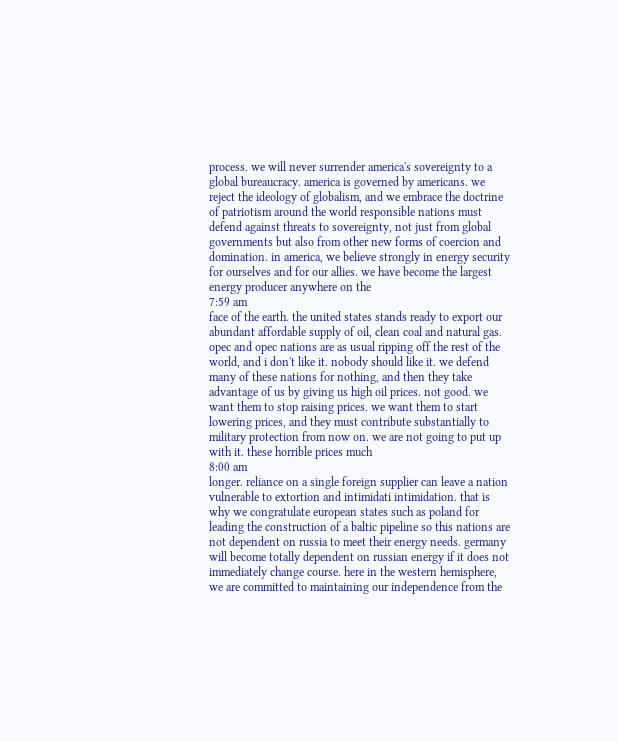process. we will never surrender america's sovereignty to a global bureaucracy. america is governed by americans. we reject the ideology of globalism, and we embrace the doctrine of patriotism around the world responsible nations must defend against threats to sovereignty, not just from global governments but also from other new forms of coercion and domination. in america, we believe strongly in energy security for ourselves and for our allies. we have become the largest energy producer anywhere on the
7:59 am
face of the earth. the united states stands ready to export our abundant affordable supply of oil, clean coal and natural gas. opec and opec nations are as usual ripping off the rest of the world, and i don't like it. nobody should like it. we defend many of these nations for nothing, and then they take advantage of us by giving us high oil prices. not good. we want them to stop raising prices. we want them to start lowering prices, and they must contribute substantially to military protection from now on. we are not going to put up with it. these horrible prices much
8:00 am
longer. reliance on a single foreign supplier can leave a nation vulnerable to extortion and intimidati intimidation. that is why we congratulate european states such as poland for leading the construction of a baltic pipeline so this nations are not dependent on russia to meet their energy needs. germany will become totally dependent on russian energy if it does not immediately change course. here in the western hemisphere, we are committed to maintaining our independence from the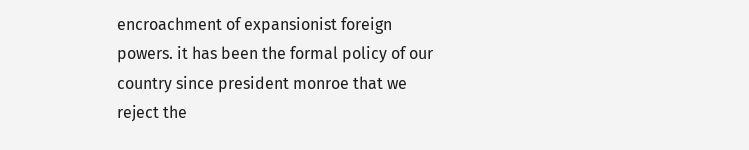encroachment of expansionist foreign powers. it has been the formal policy of our country since president monroe that we reject the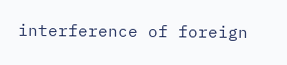interference of foreign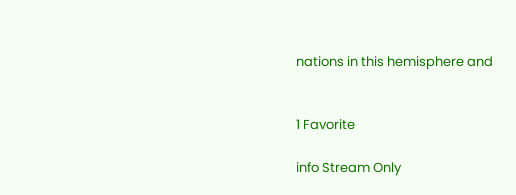nations in this hemisphere and


1 Favorite

info Stream Only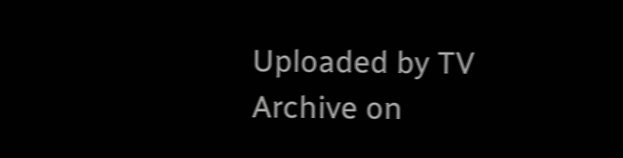Uploaded by TV Archive on